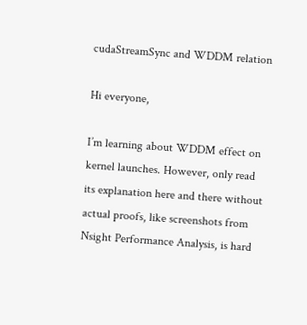cudaStreamSync and WDDM relation

Hi everyone,

I’m learning about WDDM effect on kernel launches. However, only read its explanation here and there without actual proofs, like screenshots from Nsight Performance Analysis, is hard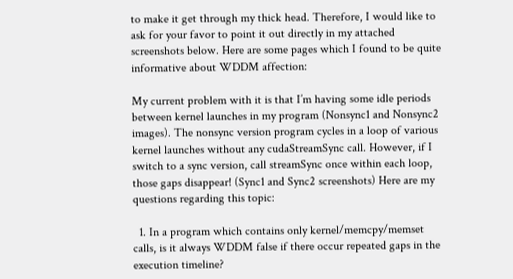to make it get through my thick head. Therefore, I would like to ask for your favor to point it out directly in my attached screenshots below. Here are some pages which I found to be quite informative about WDDM affection:

My current problem with it is that I’m having some idle periods between kernel launches in my program (Nonsync1 and Nonsync2 images). The nonsync version program cycles in a loop of various kernel launches without any cudaStreamSync call. However, if I switch to a sync version, call streamSync once within each loop, those gaps disappear! (Sync1 and Sync2 screenshots) Here are my questions regarding this topic:

  1. In a program which contains only kernel/memcpy/memset calls, is it always WDDM false if there occur repeated gaps in the execution timeline?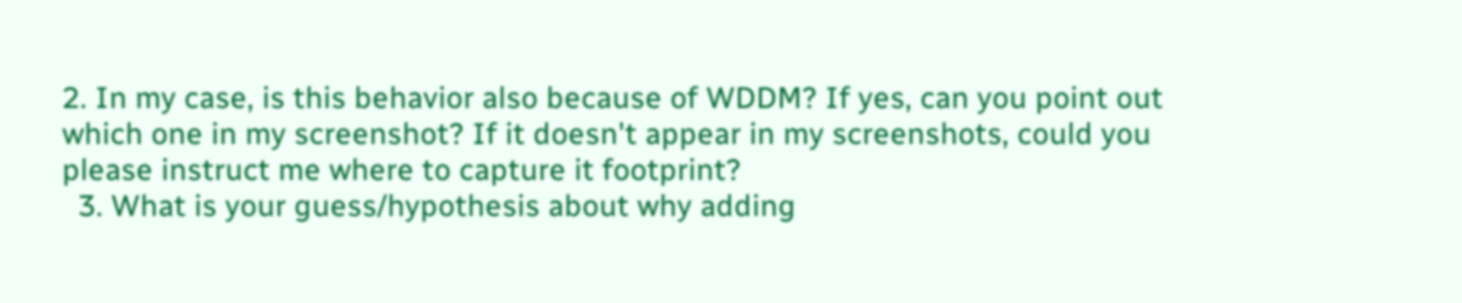2. In my case, is this behavior also because of WDDM? If yes, can you point out which one in my screenshot? If it doesn't appear in my screenshots, could you please instruct me where to capture it footprint?
  3. What is your guess/hypothesis about why adding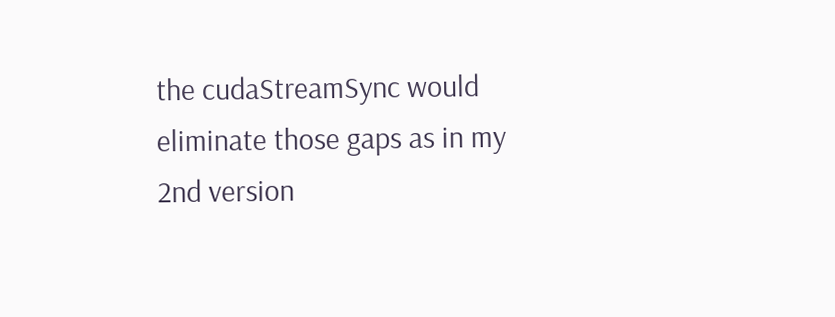the cudaStreamSync would eliminate those gaps as in my 2nd version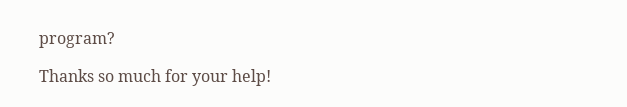program?

Thanks so much for your help!